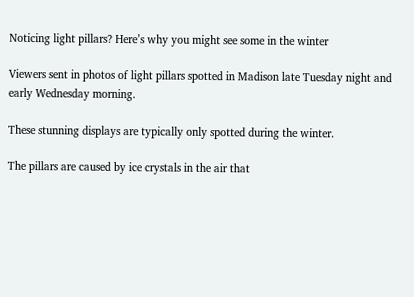Noticing light pillars? Here’s why you might see some in the winter

Viewers sent in photos of light pillars spotted in Madison late Tuesday night and early Wednesday morning.

These stunning displays are typically only spotted during the winter.

The pillars are caused by ice crystals in the air that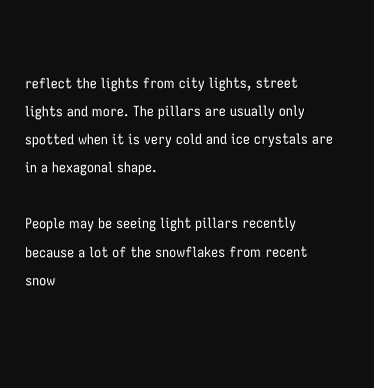reflect the lights from city lights, street lights and more. The pillars are usually only spotted when it is very cold and ice crystals are in a hexagonal shape.

People may be seeing light pillars recently because a lot of the snowflakes from recent snow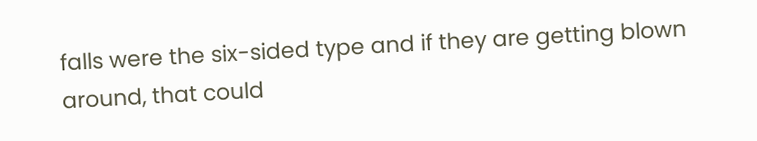falls were the six-sided type and if they are getting blown around, that could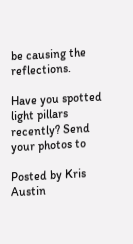be causing the reflections.

Have you spotted light pillars recently? Send your photos to

Posted by Kris Austin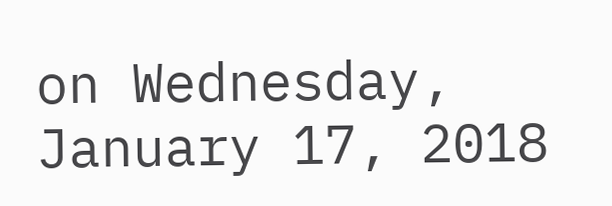on Wednesday, January 17, 2018